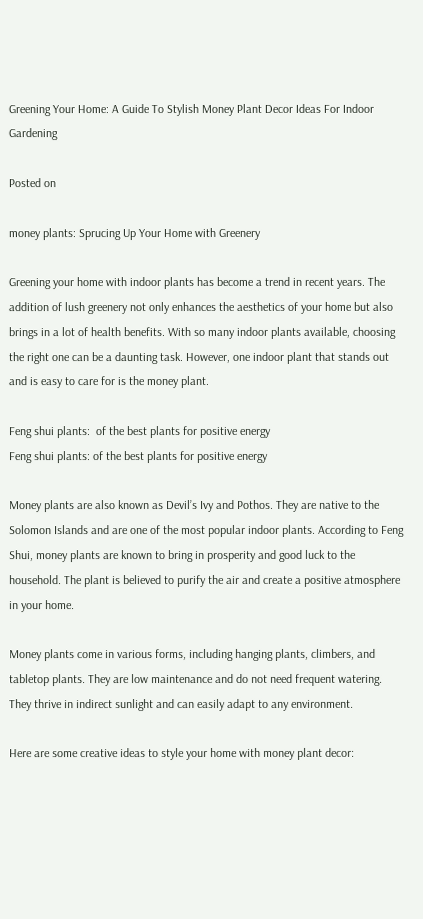Greening Your Home: A Guide To Stylish Money Plant Decor Ideas For Indoor Gardening

Posted on

money plants: Sprucing Up Your Home with Greenery

Greening your home with indoor plants has become a trend in recent years. The addition of lush greenery not only enhances the aesthetics of your home but also brings in a lot of health benefits. With so many indoor plants available, choosing the right one can be a daunting task. However, one indoor plant that stands out and is easy to care for is the money plant.

Feng shui plants:  of the best plants for positive energy
Feng shui plants: of the best plants for positive energy

Money plants are also known as Devil’s Ivy and Pothos. They are native to the Solomon Islands and are one of the most popular indoor plants. According to Feng Shui, money plants are known to bring in prosperity and good luck to the household. The plant is believed to purify the air and create a positive atmosphere in your home.

Money plants come in various forms, including hanging plants, climbers, and tabletop plants. They are low maintenance and do not need frequent watering. They thrive in indirect sunlight and can easily adapt to any environment.

Here are some creative ideas to style your home with money plant decor: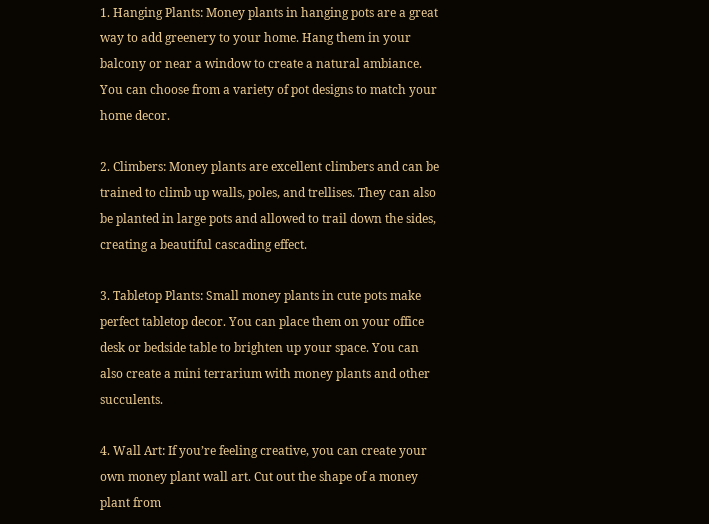1. Hanging Plants: Money plants in hanging pots are a great way to add greenery to your home. Hang them in your balcony or near a window to create a natural ambiance. You can choose from a variety of pot designs to match your home decor.

2. Climbers: Money plants are excellent climbers and can be trained to climb up walls, poles, and trellises. They can also be planted in large pots and allowed to trail down the sides, creating a beautiful cascading effect.

3. Tabletop Plants: Small money plants in cute pots make perfect tabletop decor. You can place them on your office desk or bedside table to brighten up your space. You can also create a mini terrarium with money plants and other succulents.

4. Wall Art: If you’re feeling creative, you can create your own money plant wall art. Cut out the shape of a money plant from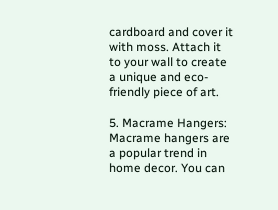cardboard and cover it with moss. Attach it to your wall to create a unique and eco-friendly piece of art.

5. Macrame Hangers: Macrame hangers are a popular trend in home decor. You can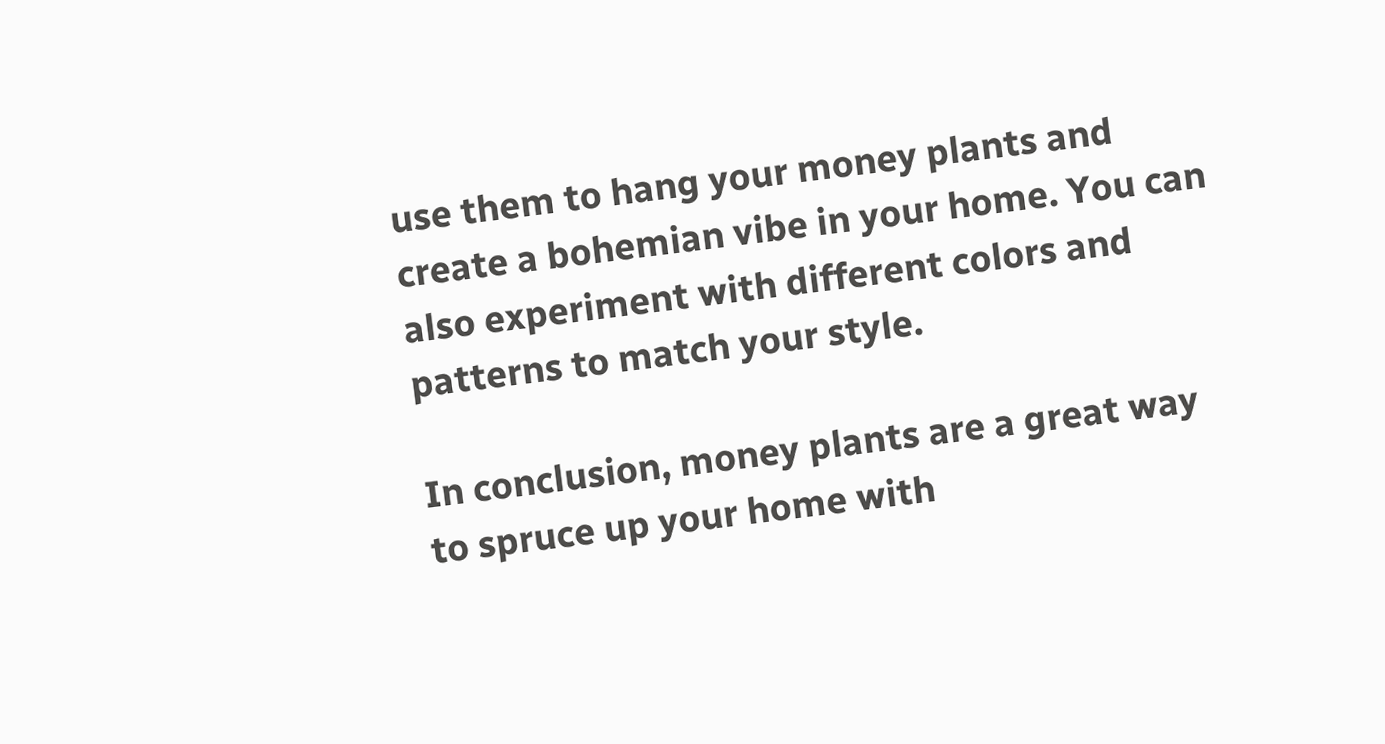use them to hang your money plants and create a bohemian vibe in your home. You can also experiment with different colors and patterns to match your style.

In conclusion, money plants are a great way to spruce up your home with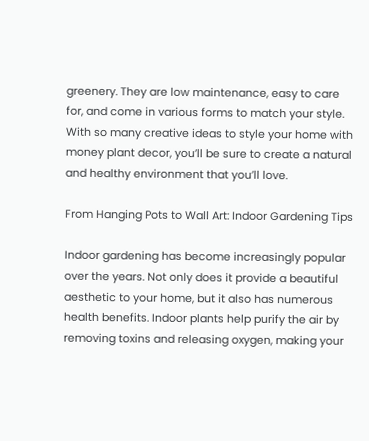greenery. They are low maintenance, easy to care for, and come in various forms to match your style. With so many creative ideas to style your home with money plant decor, you’ll be sure to create a natural and healthy environment that you’ll love.

From Hanging Pots to Wall Art: Indoor Gardening Tips

Indoor gardening has become increasingly popular over the years. Not only does it provide a beautiful aesthetic to your home, but it also has numerous health benefits. Indoor plants help purify the air by removing toxins and releasing oxygen, making your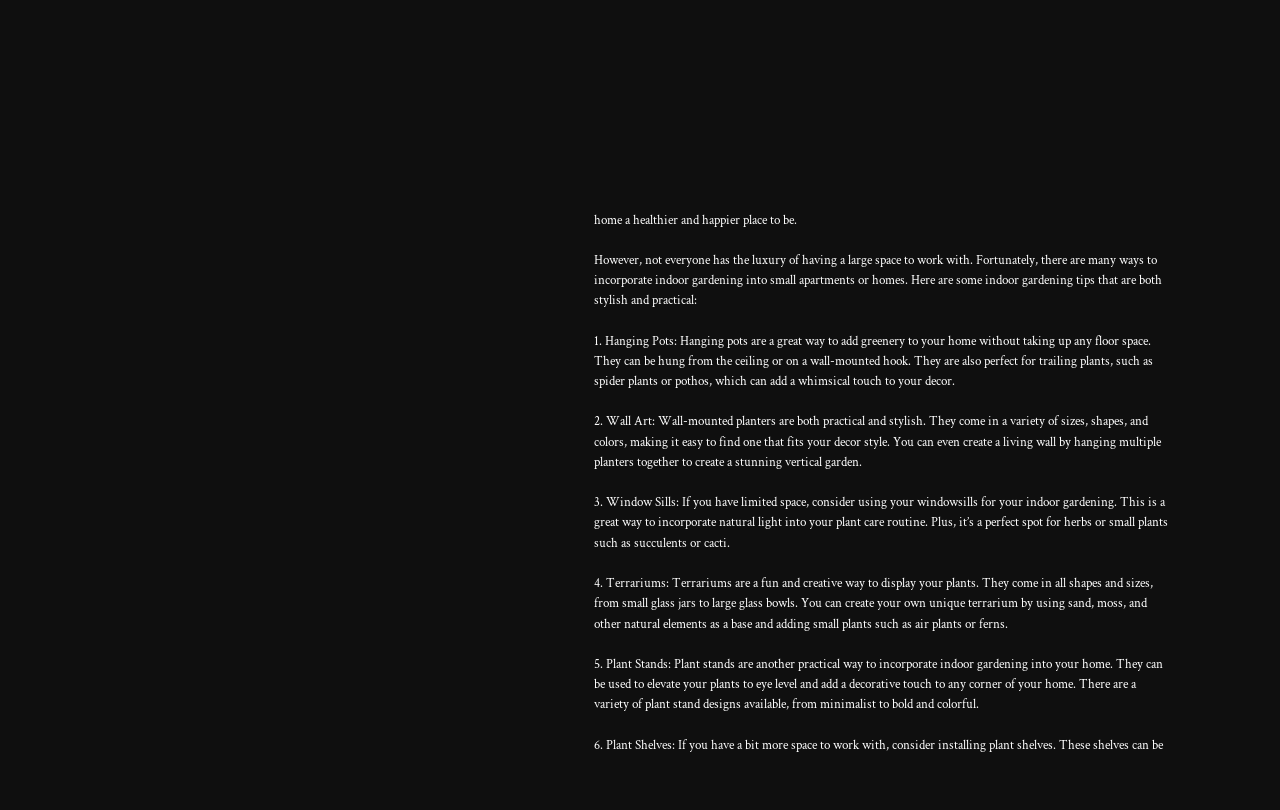home a healthier and happier place to be.

However, not everyone has the luxury of having a large space to work with. Fortunately, there are many ways to incorporate indoor gardening into small apartments or homes. Here are some indoor gardening tips that are both stylish and practical:

1. Hanging Pots: Hanging pots are a great way to add greenery to your home without taking up any floor space. They can be hung from the ceiling or on a wall-mounted hook. They are also perfect for trailing plants, such as spider plants or pothos, which can add a whimsical touch to your decor.

2. Wall Art: Wall-mounted planters are both practical and stylish. They come in a variety of sizes, shapes, and colors, making it easy to find one that fits your decor style. You can even create a living wall by hanging multiple planters together to create a stunning vertical garden.

3. Window Sills: If you have limited space, consider using your windowsills for your indoor gardening. This is a great way to incorporate natural light into your plant care routine. Plus, it’s a perfect spot for herbs or small plants such as succulents or cacti.

4. Terrariums: Terrariums are a fun and creative way to display your plants. They come in all shapes and sizes, from small glass jars to large glass bowls. You can create your own unique terrarium by using sand, moss, and other natural elements as a base and adding small plants such as air plants or ferns.

5. Plant Stands: Plant stands are another practical way to incorporate indoor gardening into your home. They can be used to elevate your plants to eye level and add a decorative touch to any corner of your home. There are a variety of plant stand designs available, from minimalist to bold and colorful.

6. Plant Shelves: If you have a bit more space to work with, consider installing plant shelves. These shelves can be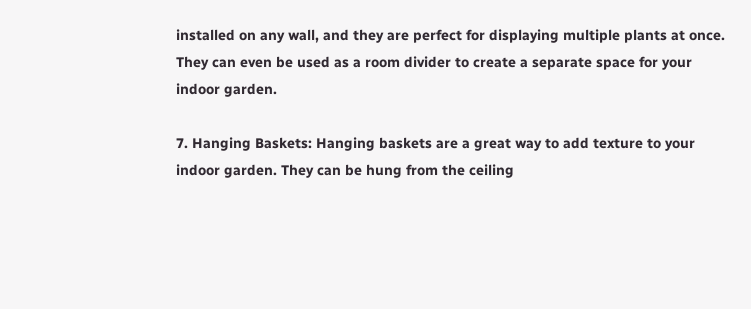installed on any wall, and they are perfect for displaying multiple plants at once. They can even be used as a room divider to create a separate space for your indoor garden.

7. Hanging Baskets: Hanging baskets are a great way to add texture to your indoor garden. They can be hung from the ceiling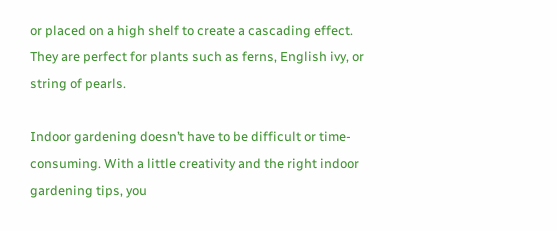or placed on a high shelf to create a cascading effect. They are perfect for plants such as ferns, English ivy, or string of pearls.

Indoor gardening doesn’t have to be difficult or time-consuming. With a little creativity and the right indoor gardening tips, you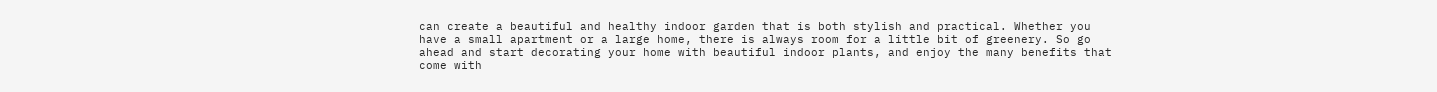can create a beautiful and healthy indoor garden that is both stylish and practical. Whether you have a small apartment or a large home, there is always room for a little bit of greenery. So go ahead and start decorating your home with beautiful indoor plants, and enjoy the many benefits that come with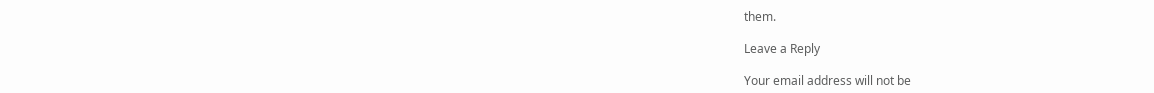them.

Leave a Reply

Your email address will not be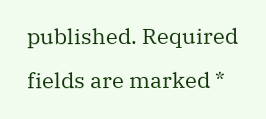published. Required fields are marked *